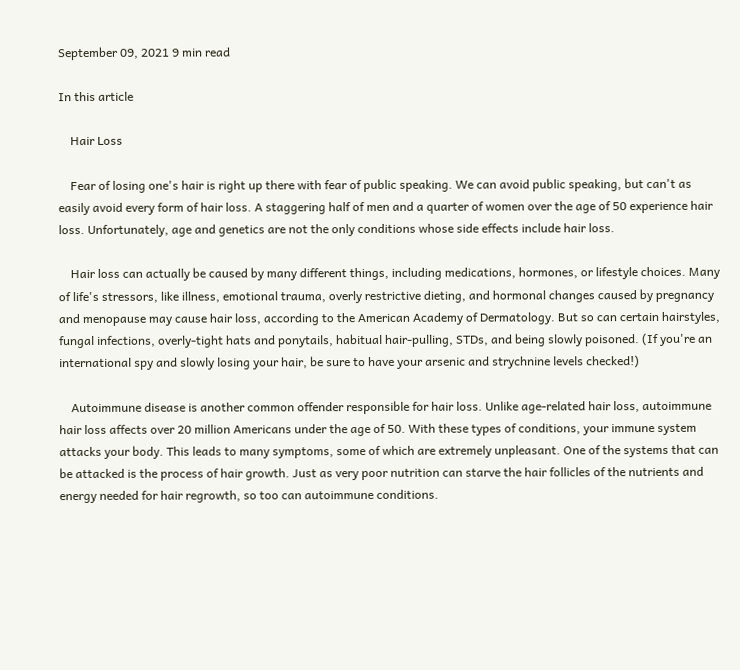September 09, 2021 9 min read

In this article

    Hair Loss

    Fear of losing one's hair is right up there with fear of public speaking. We can avoid public speaking, but can't as easily avoid every form of hair loss. A staggering half of men and a quarter of women over the age of 50 experience hair loss. Unfortunately, age and genetics are not the only conditions whose side effects include hair loss.

    Hair loss can actually be caused by many different things, including medications, hormones, or lifestyle choices. Many of life's stressors, like illness, emotional trauma, overly restrictive dieting, and hormonal changes caused by pregnancy and menopause may cause hair loss, according to the American Academy of Dermatology. But so can certain hairstyles, fungal infections, overly-tight hats and ponytails, habitual hair-pulling, STDs, and being slowly poisoned. (If you're an international spy and slowly losing your hair, be sure to have your arsenic and strychnine levels checked!)

    Autoimmune disease is another common offender responsible for hair loss. Unlike age-related hair loss, autoimmune hair loss affects over 20 million Americans under the age of 50. With these types of conditions, your immune system attacks your body. This leads to many symptoms, some of which are extremely unpleasant. One of the systems that can be attacked is the process of hair growth. Just as very poor nutrition can starve the hair follicles of the nutrients and energy needed for hair regrowth, so too can autoimmune conditions.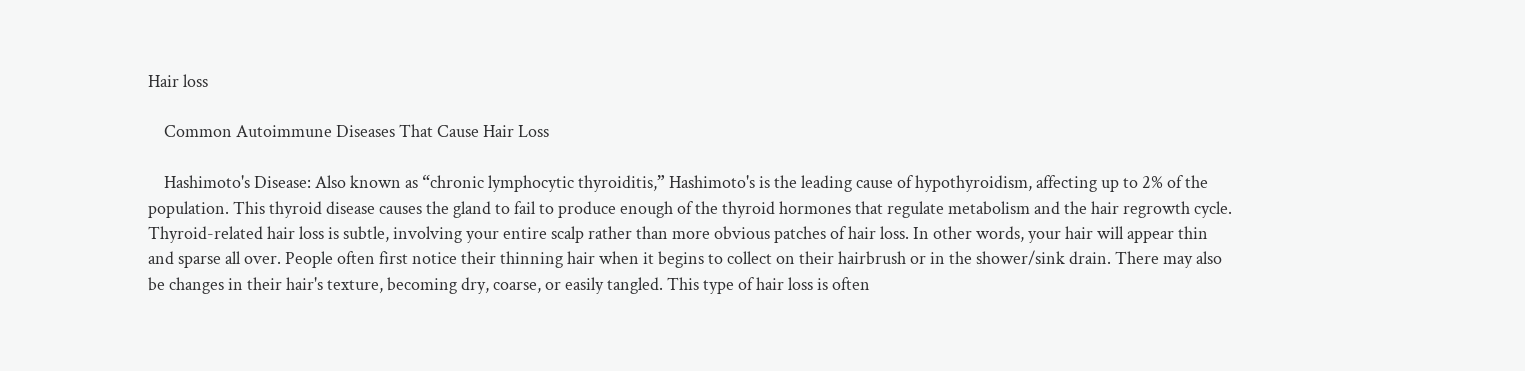Hair loss

    Common Autoimmune Diseases That Cause Hair Loss

    Hashimoto's Disease: Also known as “chronic lymphocytic thyroiditis,” Hashimoto's is the leading cause of hypothyroidism, affecting up to 2% of the population. This thyroid disease causes the gland to fail to produce enough of the thyroid hormones that regulate metabolism and the hair regrowth cycle. Thyroid-related hair loss is subtle, involving your entire scalp rather than more obvious patches of hair loss. In other words, your hair will appear thin and sparse all over. People often first notice their thinning hair when it begins to collect on their hairbrush or in the shower/sink drain. There may also be changes in their hair's texture, becoming dry, coarse, or easily tangled. This type of hair loss is often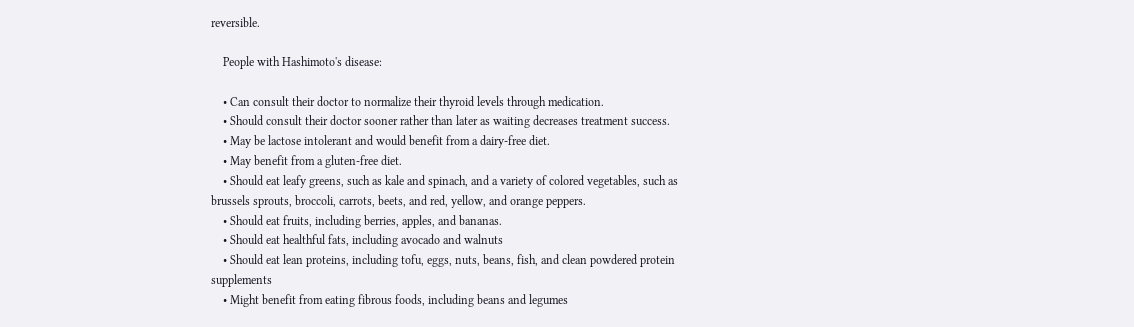reversible.

    People with Hashimoto's disease:

    • Can consult their doctor to normalize their thyroid levels through medication.
    • Should consult their doctor sooner rather than later as waiting decreases treatment success.
    • May be lactose intolerant and would benefit from a dairy-free diet.
    • May benefit from a gluten-free diet.
    • Should eat leafy greens, such as kale and spinach, and a variety of colored vegetables, such as brussels sprouts, broccoli, carrots, beets, and red, yellow, and orange peppers.
    • Should eat fruits, including berries, apples, and bananas.
    • Should eat healthful fats, including avocado and walnuts
    • Should eat lean proteins, including tofu, eggs, nuts, beans, fish, and clean powdered protein supplements
    • Might benefit from eating fibrous foods, including beans and legumes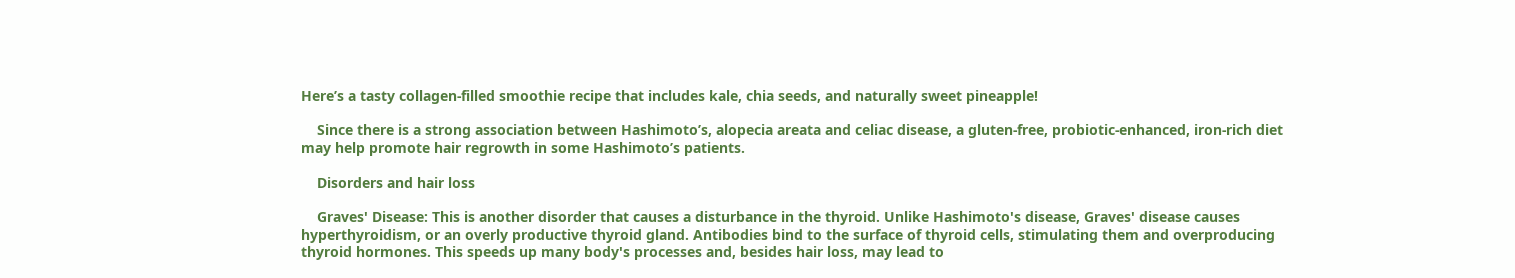Here’s a tasty collagen-filled smoothie recipe that includes kale, chia seeds, and naturally sweet pineapple!

    Since there is a strong association between Hashimoto’s, alopecia areata and celiac disease, a gluten-free, probiotic-enhanced, iron-rich diet may help promote hair regrowth in some Hashimoto’s patients.

    Disorders and hair loss

    Graves' Disease: This is another disorder that causes a disturbance in the thyroid. Unlike Hashimoto's disease, Graves' disease causes hyperthyroidism, or an overly productive thyroid gland. Antibodies bind to the surface of thyroid cells, stimulating them and overproducing thyroid hormones. This speeds up many body's processes and, besides hair loss, may lead to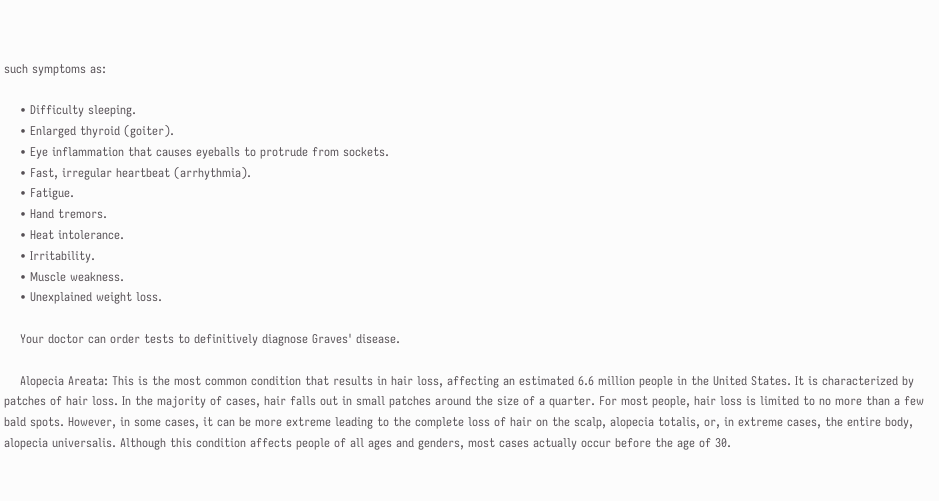such symptoms as:

    • Difficulty sleeping.
    • Enlarged thyroid (goiter).
    • Eye inflammation that causes eyeballs to protrude from sockets.
    • Fast, irregular heartbeat (arrhythmia).
    • Fatigue.
    • Hand tremors.
    • Heat intolerance.
    • Irritability.
    • Muscle weakness.
    • Unexplained weight loss.

    Your doctor can order tests to definitively diagnose Graves' disease.

    Alopecia Areata: This is the most common condition that results in hair loss, affecting an estimated 6.6 million people in the United States. It is characterized by patches of hair loss. In the majority of cases, hair falls out in small patches around the size of a quarter. For most people, hair loss is limited to no more than a few bald spots. However, in some cases, it can be more extreme leading to the complete loss of hair on the scalp, alopecia totalis, or, in extreme cases, the entire body, alopecia universalis. Although this condition affects people of all ages and genders, most cases actually occur before the age of 30.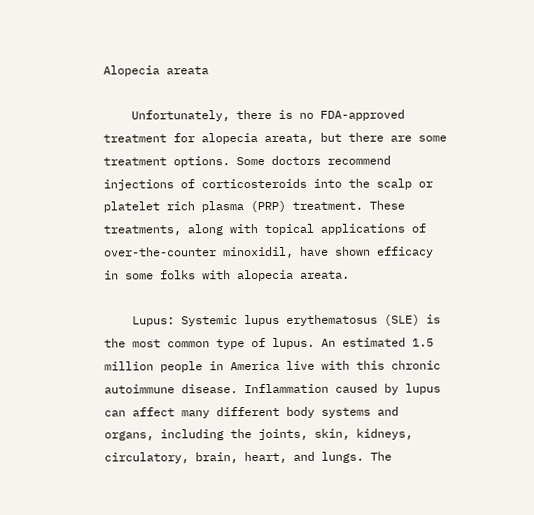Alopecia areata

    Unfortunately, there is no FDA-approved treatment for alopecia areata, but there are some treatment options. Some doctors recommend injections of corticosteroids into the scalp or platelet rich plasma (PRP) treatment. These treatments, along with topical applications of over-the-counter minoxidil, have shown efficacy in some folks with alopecia areata.

    Lupus: Systemic lupus erythematosus (SLE) is the most common type of lupus. An estimated 1.5 million people in America live with this chronic autoimmune disease. Inflammation caused by lupus can affect many different body systems and organs, including the joints, skin, kidneys, circulatory, brain, heart, and lungs. The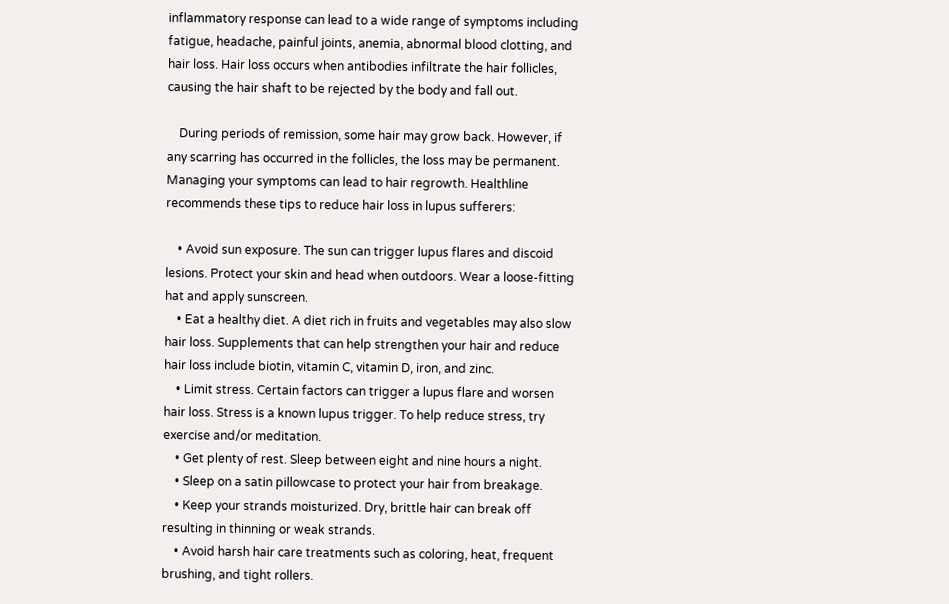inflammatory response can lead to a wide range of symptoms including fatigue, headache, painful joints, anemia, abnormal blood clotting, and hair loss. Hair loss occurs when antibodies infiltrate the hair follicles, causing the hair shaft to be rejected by the body and fall out.

    During periods of remission, some hair may grow back. However, if any scarring has occurred in the follicles, the loss may be permanent. Managing your symptoms can lead to hair regrowth. Healthline recommends these tips to reduce hair loss in lupus sufferers:

    • Avoid sun exposure. The sun can trigger lupus flares and discoid lesions. Protect your skin and head when outdoors. Wear a loose-fitting hat and apply sunscreen.
    • Eat a healthy diet. A diet rich in fruits and vegetables may also slow hair loss. Supplements that can help strengthen your hair and reduce hair loss include biotin, vitamin C, vitamin D, iron, and zinc.
    • Limit stress. Certain factors can trigger a lupus flare and worsen hair loss. Stress is a known lupus trigger. To help reduce stress, try exercise and/or meditation.
    • Get plenty of rest. Sleep between eight and nine hours a night.
    • Sleep on a satin pillowcase to protect your hair from breakage.
    • Keep your strands moisturized. Dry, brittle hair can break off resulting in thinning or weak strands.
    • Avoid harsh hair care treatments such as coloring, heat, frequent brushing, and tight rollers.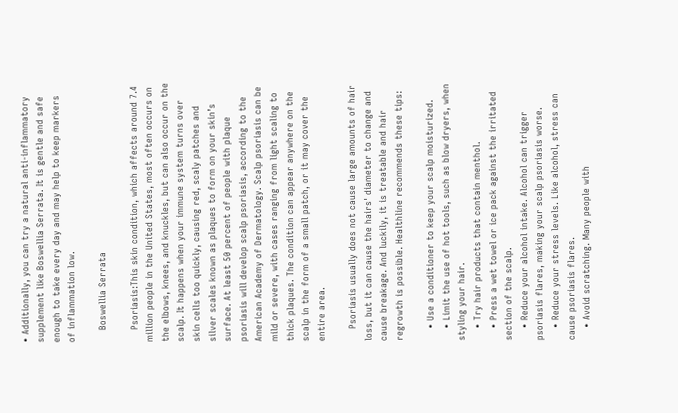• Additionally, you can try a natural anti-inflammatory supplement like Boswellia Serrata. It is gentle and safe enough to take every day and may help to keep markers of inflammation low.

    Boswellia Serrata

    Psoriasis:This skin condition, which affects around 7.4 million people in the United States, most often occurs on the elbows, knees, and knuckles, but can also occur on the scalp. It happens when your immune system turns over skin cells too quickly, causing red, scaly patches and silver scales known as plaques to form on your skin’s surface. At least 50 percent of people with plaque psoriasis will develop scalp psoriasis, according to the American Academy of Dermatology. Scalp psoriasis can be mild or severe, with cases ranging from light scaling to thick plaques. The condition can appear anywhere on the scalp in the form of a small patch, or it may cover the entire area.

    Psoriasis usually does not cause large amounts of hair loss, but it can cause the hairs' diameter to change and cause breakage. And luckily, it is treatable and hair regrowth is possible. Healthline recommends these tips:

    • Use a conditioner to keep your scalp moisturized.
    • Limit the use of hot tools, such as blow dryers, when styling your hair.
    • Try hair products that contain menthol.
    • Press a wet towel or ice pack against the irritated section of the scalp.
    • Reduce your alcohol intake. Alcohol can trigger psoriasis flares, making your scalp psoriasis worse.
    • Reduce your stress levels. Like alcohol, stress can cause psoriasis flares.
    • Avoid scratching. Many people with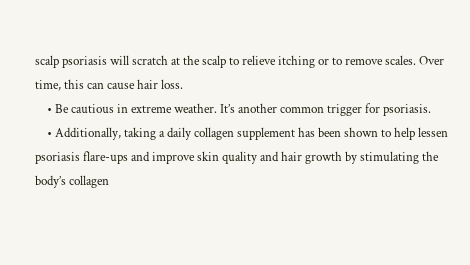scalp psoriasis will scratch at the scalp to relieve itching or to remove scales. Over time, this can cause hair loss.
    • Be cautious in extreme weather. It’s another common trigger for psoriasis.
    • Additionally, taking a daily collagen supplement has been shown to help lessen psoriasis flare-ups and improve skin quality and hair growth by stimulating the body’s collagen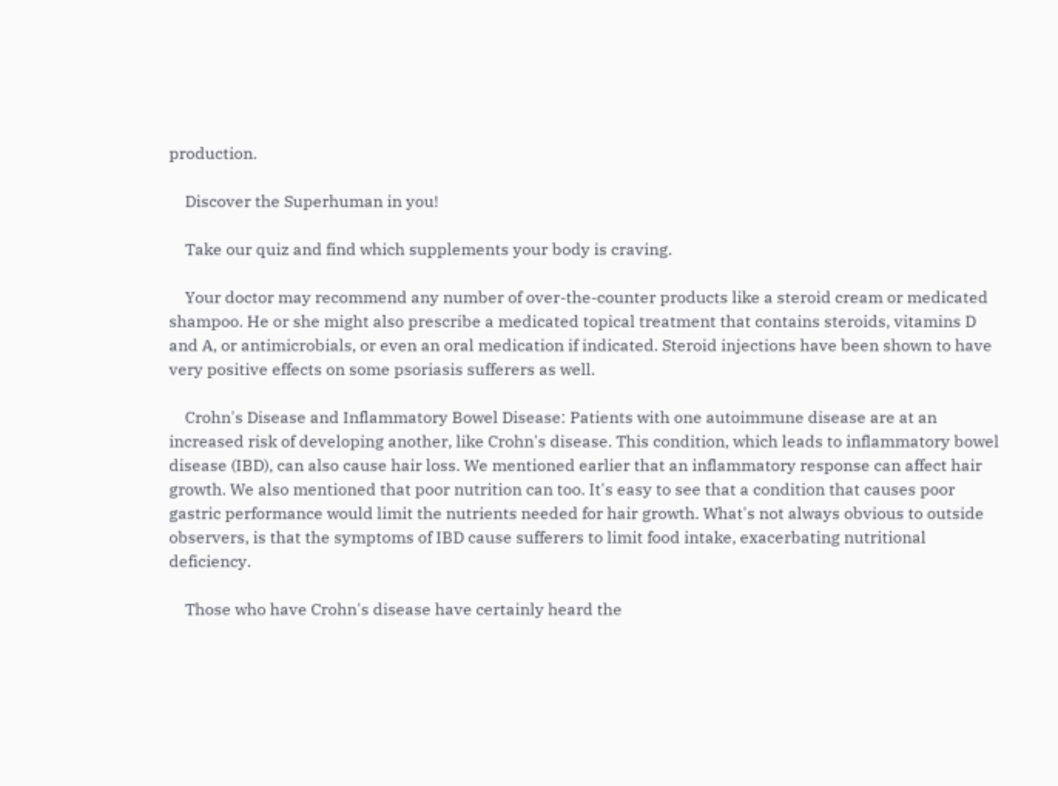production.

    Discover the Superhuman in you!

    Take our quiz and find which supplements your body is craving.

    Your doctor may recommend any number of over-the-counter products like a steroid cream or medicated shampoo. He or she might also prescribe a medicated topical treatment that contains steroids, vitamins D and A, or antimicrobials, or even an oral medication if indicated. Steroid injections have been shown to have very positive effects on some psoriasis sufferers as well.

    Crohn's Disease and Inflammatory Bowel Disease: Patients with one autoimmune disease are at an increased risk of developing another, like Crohn's disease. This condition, which leads to inflammatory bowel disease (IBD), can also cause hair loss. We mentioned earlier that an inflammatory response can affect hair growth. We also mentioned that poor nutrition can too. It's easy to see that a condition that causes poor gastric performance would limit the nutrients needed for hair growth. What's not always obvious to outside observers, is that the symptoms of IBD cause sufferers to limit food intake, exacerbating nutritional deficiency.

    Those who have Crohn's disease have certainly heard the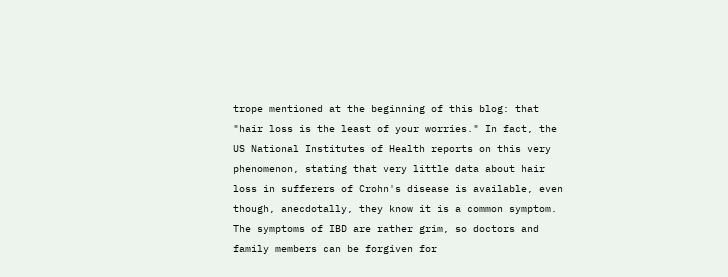trope mentioned at the beginning of this blog: that "hair loss is the least of your worries." In fact, the US National Institutes of Health reports on this very phenomenon, stating that very little data about hair loss in sufferers of Crohn's disease is available, even though, anecdotally, they know it is a common symptom. The symptoms of IBD are rather grim, so doctors and family members can be forgiven for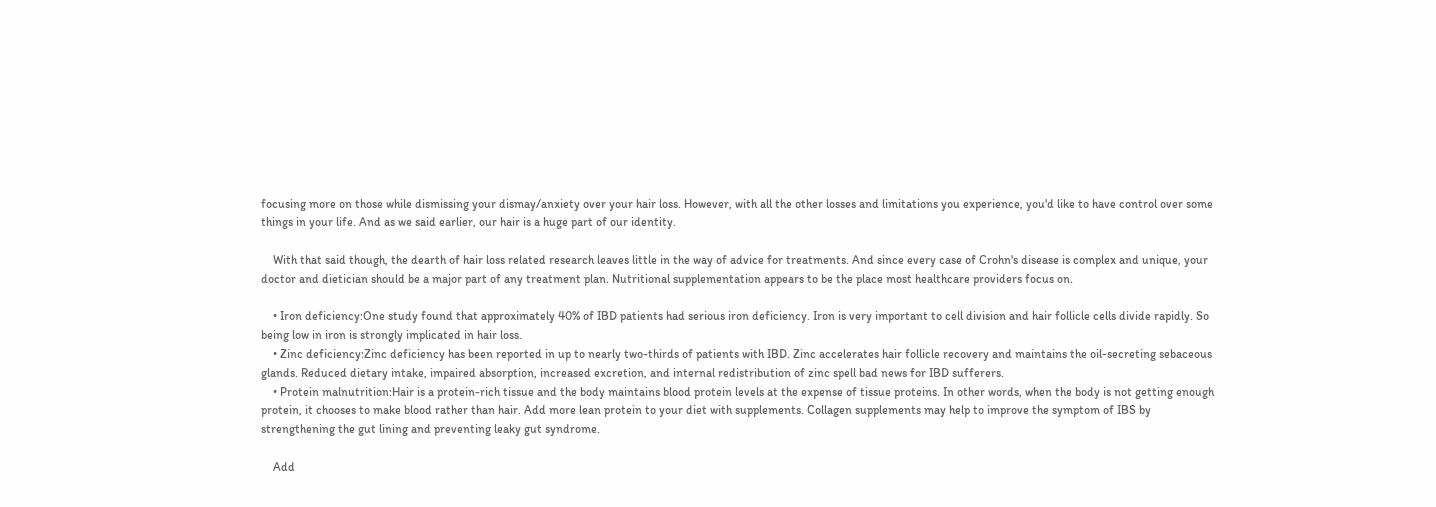focusing more on those while dismissing your dismay/anxiety over your hair loss. However, with all the other losses and limitations you experience, you'd like to have control over some things in your life. And as we said earlier, our hair is a huge part of our identity.

    With that said though, the dearth of hair loss related research leaves little in the way of advice for treatments. And since every case of Crohn's disease is complex and unique, your doctor and dietician should be a major part of any treatment plan. Nutritional supplementation appears to be the place most healthcare providers focus on.

    • Iron deficiency:One study found that approximately 40% of IBD patients had serious iron deficiency. Iron is very important to cell division and hair follicle cells divide rapidly. So being low in iron is strongly implicated in hair loss.
    • Zinc deficiency:Zinc deficiency has been reported in up to nearly two-thirds of patients with IBD. Zinc accelerates hair follicle recovery and maintains the oil-secreting sebaceous glands. Reduced dietary intake, impaired absorption, increased excretion, and internal redistribution of zinc spell bad news for IBD sufferers.
    • Protein malnutrition:Hair is a protein-rich tissue and the body maintains blood protein levels at the expense of tissue proteins. In other words, when the body is not getting enough protein, it chooses to make blood rather than hair. Add more lean protein to your diet with supplements. Collagen supplements may help to improve the symptom of IBS by strengthening the gut lining and preventing leaky gut syndrome.

    Add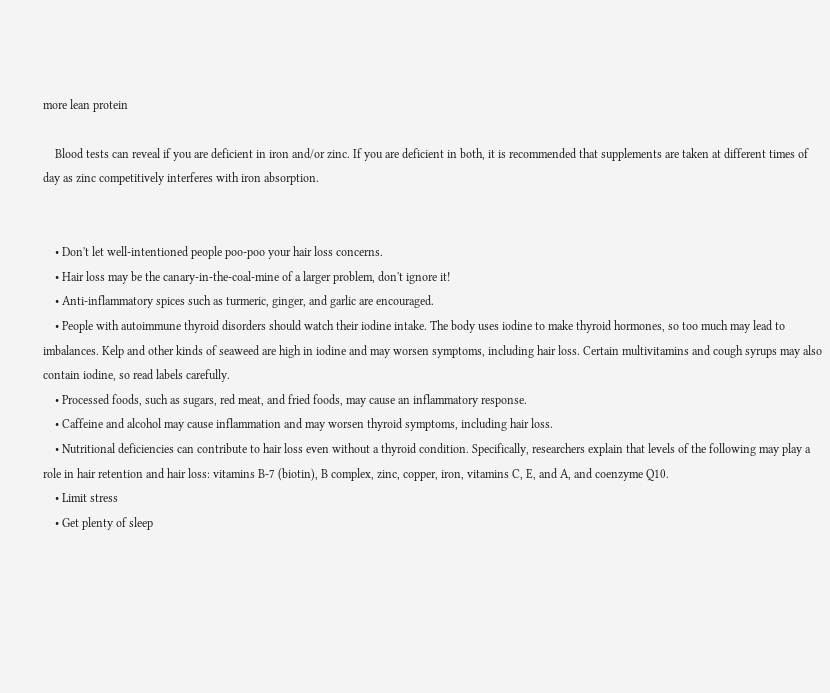more lean protein

    Blood tests can reveal if you are deficient in iron and/or zinc. If you are deficient in both, it is recommended that supplements are taken at different times of day as zinc competitively interferes with iron absorption.


    • Don't let well-intentioned people poo-poo your hair loss concerns.
    • Hair loss may be the canary-in-the-coal-mine of a larger problem, don't ignore it!
    • Anti-inflammatory spices such as turmeric, ginger, and garlic are encouraged.
    • People with autoimmune thyroid disorders should watch their iodine intake. The body uses iodine to make thyroid hormones, so too much may lead to imbalances. Kelp and other kinds of seaweed are high in iodine and may worsen symptoms, including hair loss. Certain multivitamins and cough syrups may also contain iodine, so read labels carefully.
    • Processed foods, such as sugars, red meat, and fried foods, may cause an inflammatory response.
    • Caffeine and alcohol may cause inflammation and may worsen thyroid symptoms, including hair loss.
    • Nutritional deficiencies can contribute to hair loss even without a thyroid condition. Specifically, researchers explain that levels of the following may play a role in hair retention and hair loss: vitamins B-7 (biotin), B complex, zinc, copper, iron, vitamins C, E, and A, and coenzyme Q10.
    • Limit stress
    • Get plenty of sleep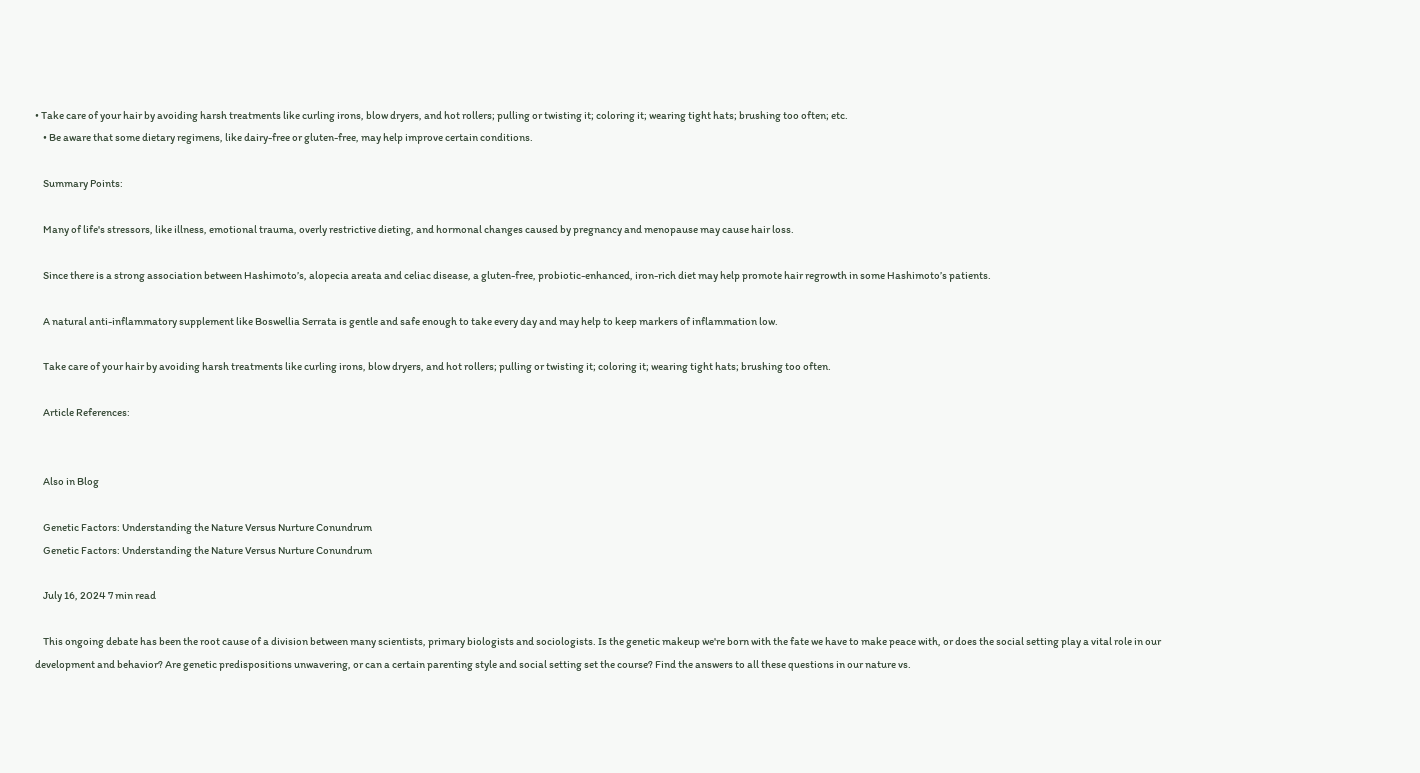• Take care of your hair by avoiding harsh treatments like curling irons, blow dryers, and hot rollers; pulling or twisting it; coloring it; wearing tight hats; brushing too often; etc.
    • Be aware that some dietary regimens, like dairy-free or gluten-free, may help improve certain conditions.

    Summary Points:

    Many of life's stressors, like illness, emotional trauma, overly restrictive dieting, and hormonal changes caused by pregnancy and menopause may cause hair loss.

    Since there is a strong association between Hashimoto’s, alopecia areata and celiac disease, a gluten-free, probiotic-enhanced, iron-rich diet may help promote hair regrowth in some Hashimoto’s patients.

    A natural anti-inflammatory supplement like Boswellia Serrata is gentle and safe enough to take every day and may help to keep markers of inflammation low.

    Take care of your hair by avoiding harsh treatments like curling irons, blow dryers, and hot rollers; pulling or twisting it; coloring it; wearing tight hats; brushing too often.

    Article References:


    Also in Blog

    Genetic Factors: Understanding the Nature Versus Nurture Conundrum
    Genetic Factors: Understanding the Nature Versus Nurture Conundrum

    July 16, 2024 7 min read

    This ongoing debate has been the root cause of a division between many scientists, primary biologists and sociologists. Is the genetic makeup we're born with the fate we have to make peace with, or does the social setting play a vital role in our development and behavior? Are genetic predispositions unwavering, or can a certain parenting style and social setting set the course? Find the answers to all these questions in our nature vs.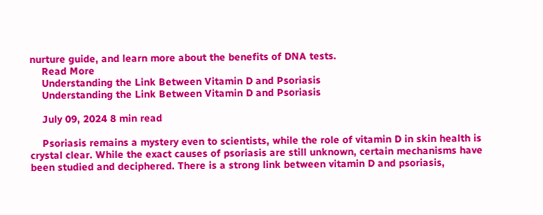nurture guide, and learn more about the benefits of DNA tests.
    Read More
    Understanding the Link Between Vitamin D and Psoriasis
    Understanding the Link Between Vitamin D and Psoriasis

    July 09, 2024 8 min read

    Psoriasis remains a mystery even to scientists, while the role of vitamin D in skin health is crystal clear. While the exact causes of psoriasis are still unknown, certain mechanisms have been studied and deciphered. There is a strong link between vitamin D and psoriasis,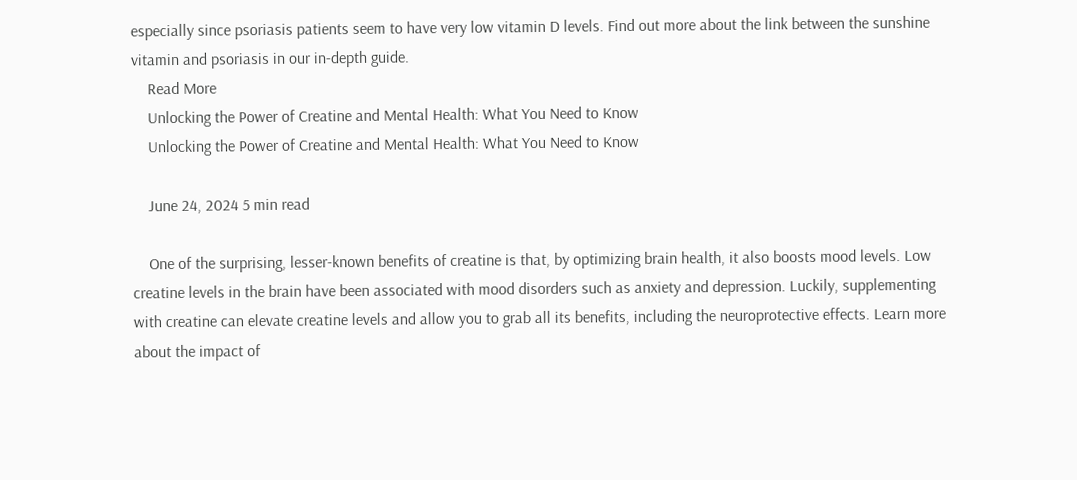especially since psoriasis patients seem to have very low vitamin D levels. Find out more about the link between the sunshine vitamin and psoriasis in our in-depth guide.
    Read More
    Unlocking the Power of Creatine and Mental Health: What You Need to Know
    Unlocking the Power of Creatine and Mental Health: What You Need to Know

    June 24, 2024 5 min read

    One of the surprising, lesser-known benefits of creatine is that, by optimizing brain health, it also boosts mood levels. Low creatine levels in the brain have been associated with mood disorders such as anxiety and depression. Luckily, supplementing with creatine can elevate creatine levels and allow you to grab all its benefits, including the neuroprotective effects. Learn more about the impact of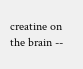creatine on the brain --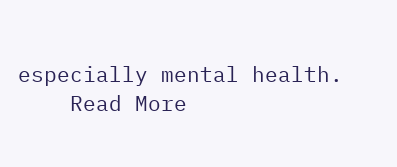especially mental health.
    Read More